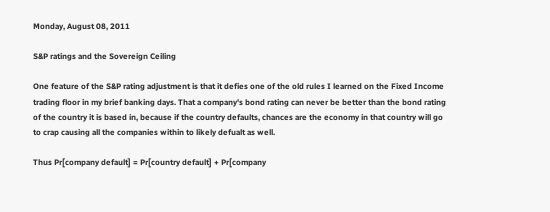Monday, August 08, 2011

S&P ratings and the Sovereign Ceiling

One feature of the S&P rating adjustment is that it defies one of the old rules I learned on the Fixed Income trading floor in my brief banking days. That a company's bond rating can never be better than the bond rating of the country it is based in, because if the country defaults, chances are the economy in that country will go to crap causing all the companies within to likely defualt as well.

Thus Pr[company default] = Pr[country default] + Pr[company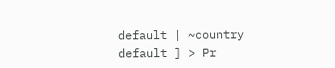default | ~country default ] > Pr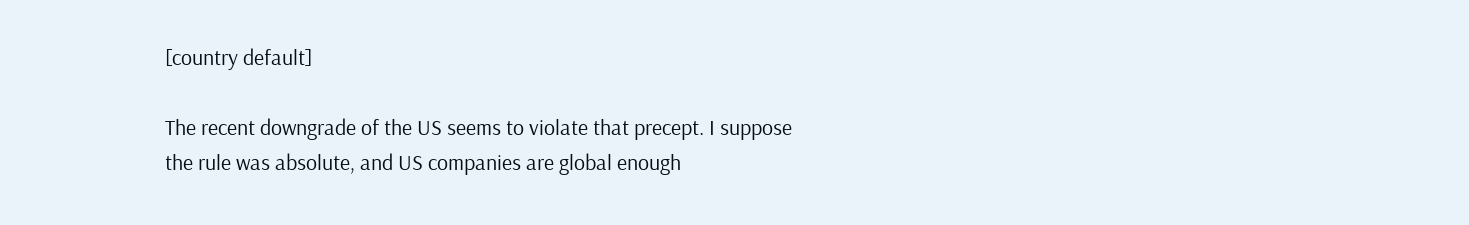[country default]

The recent downgrade of the US seems to violate that precept. I suppose the rule was absolute, and US companies are global enough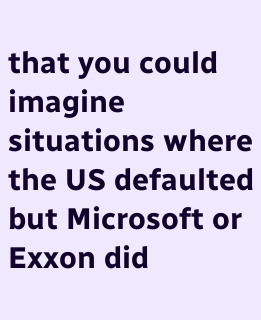that you could imagine situations where the US defaulted but Microsoft or Exxon did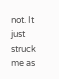not. It just struck me as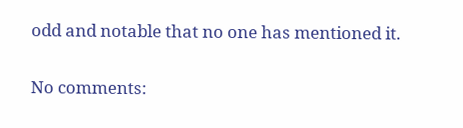odd and notable that no one has mentioned it.

No comments: